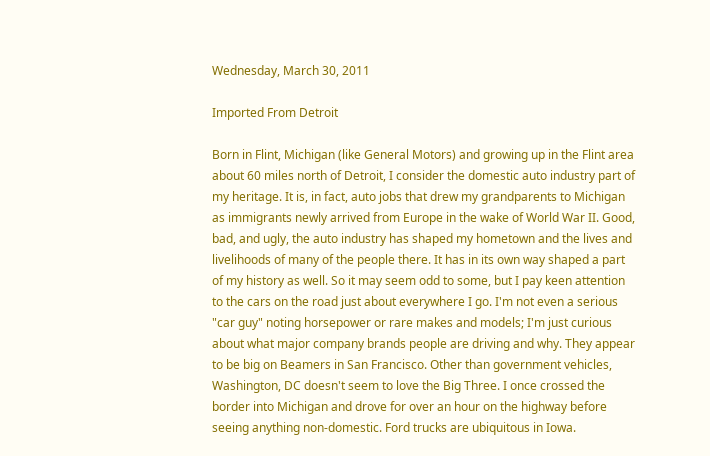Wednesday, March 30, 2011

Imported From Detroit

Born in Flint, Michigan (like General Motors) and growing up in the Flint area about 60 miles north of Detroit, I consider the domestic auto industry part of my heritage. It is, in fact, auto jobs that drew my grandparents to Michigan as immigrants newly arrived from Europe in the wake of World War II. Good, bad, and ugly, the auto industry has shaped my hometown and the lives and livelihoods of many of the people there. It has in its own way shaped a part of my history as well. So it may seem odd to some, but I pay keen attention to the cars on the road just about everywhere I go. I'm not even a serious "car guy" noting horsepower or rare makes and models; I'm just curious about what major company brands people are driving and why. They appear to be big on Beamers in San Francisco. Other than government vehicles, Washington, DC doesn't seem to love the Big Three. I once crossed the border into Michigan and drove for over an hour on the highway before seeing anything non-domestic. Ford trucks are ubiquitous in Iowa.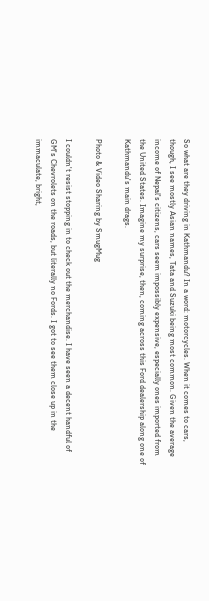So what are they driving in Kathmandu? In a word: motorcycles. When it comes to cars, though, I see mostly Asian names, Tata and Suzuki being most common. Given the average income of Nepal's citizens, cars seem impossibly expensive, especially ones imported from the United States. Imagine my surprise, then, coming across this Ford dealership along one of Kathmandu's main drags.

Photo & Video Sharing by SmugMug

I couldn't resist stopping in to check out the merchandise. I have seen a decent handful of GM's Chevrolets on the roads, but literally no Fords. I got to see them close up in the immaculate, bright,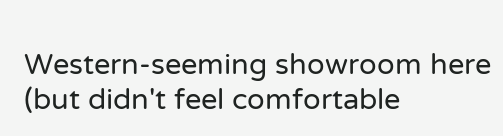Western-seeming showroom here (but didn't feel comfortable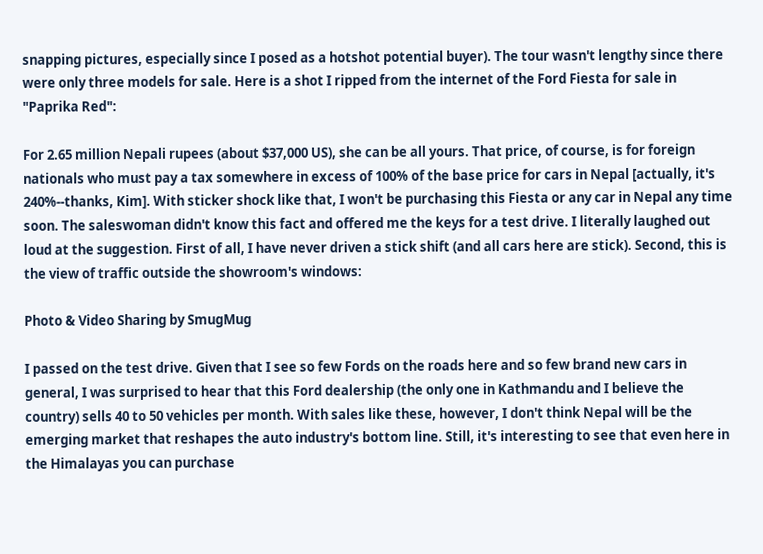snapping pictures, especially since I posed as a hotshot potential buyer). The tour wasn't lengthy since there were only three models for sale. Here is a shot I ripped from the internet of the Ford Fiesta for sale in "Paprika Red":

For 2.65 million Nepali rupees (about $37,000 US), she can be all yours. That price, of course, is for foreign nationals who must pay a tax somewhere in excess of 100% of the base price for cars in Nepal [actually, it's 240%--thanks, Kim]. With sticker shock like that, I won't be purchasing this Fiesta or any car in Nepal any time soon. The saleswoman didn't know this fact and offered me the keys for a test drive. I literally laughed out loud at the suggestion. First of all, I have never driven a stick shift (and all cars here are stick). Second, this is the view of traffic outside the showroom's windows:

Photo & Video Sharing by SmugMug

I passed on the test drive. Given that I see so few Fords on the roads here and so few brand new cars in general, I was surprised to hear that this Ford dealership (the only one in Kathmandu and I believe the country) sells 40 to 50 vehicles per month. With sales like these, however, I don't think Nepal will be the emerging market that reshapes the auto industry's bottom line. Still, it's interesting to see that even here in the Himalayas you can purchase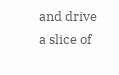and drive a slice of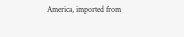America, imported from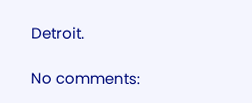Detroit.

No comments: